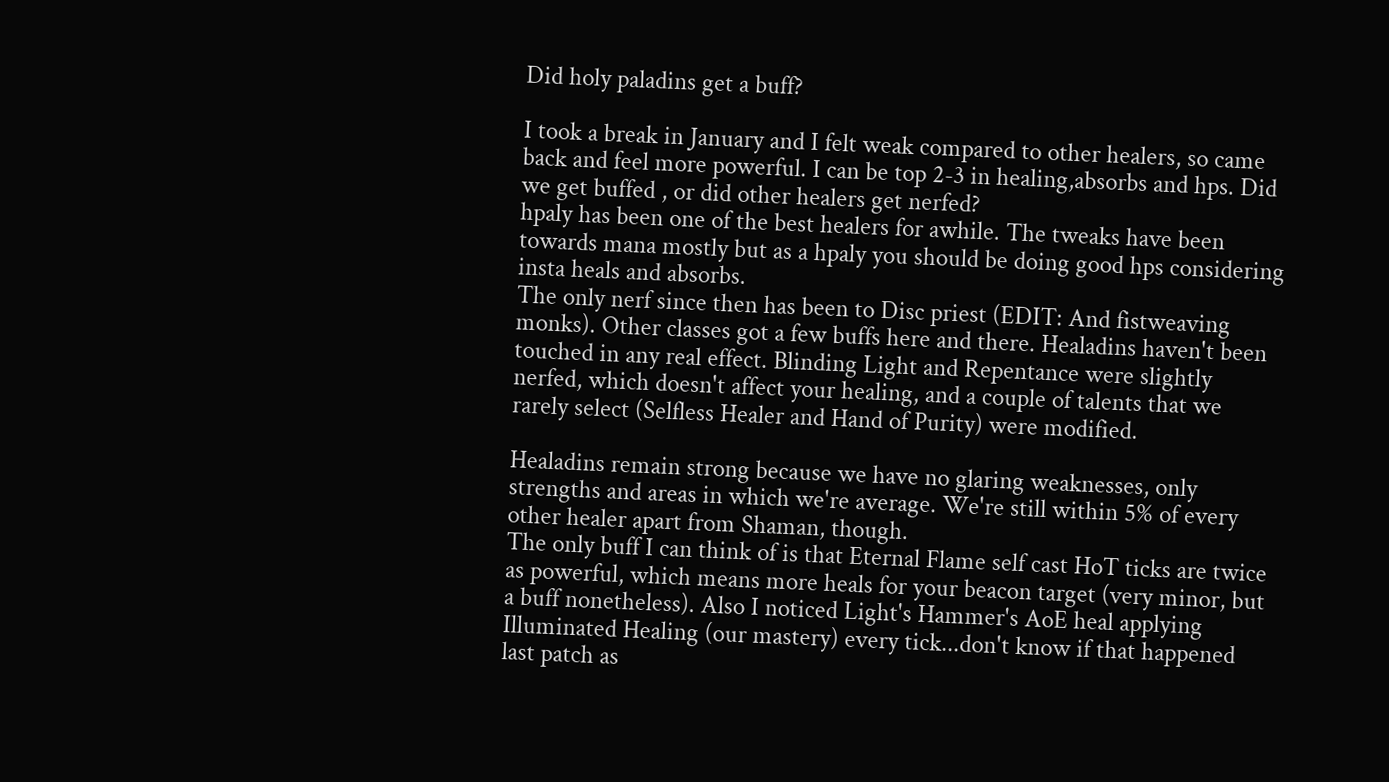Did holy paladins get a buff?

I took a break in January and I felt weak compared to other healers, so came back and feel more powerful. I can be top 2-3 in healing,absorbs and hps. Did we get buffed , or did other healers get nerfed?
hpaly has been one of the best healers for awhile. The tweaks have been towards mana mostly but as a hpaly you should be doing good hps considering insta heals and absorbs.
The only nerf since then has been to Disc priest (EDIT: And fistweaving monks). Other classes got a few buffs here and there. Healadins haven't been touched in any real effect. Blinding Light and Repentance were slightly nerfed, which doesn't affect your healing, and a couple of talents that we rarely select (Selfless Healer and Hand of Purity) were modified.

Healadins remain strong because we have no glaring weaknesses, only strengths and areas in which we're average. We're still within 5% of every other healer apart from Shaman, though.
The only buff I can think of is that Eternal Flame self cast HoT ticks are twice as powerful, which means more heals for your beacon target (very minor, but a buff nonetheless). Also I noticed Light's Hammer's AoE heal applying Illuminated Healing (our mastery) every tick...don't know if that happened last patch as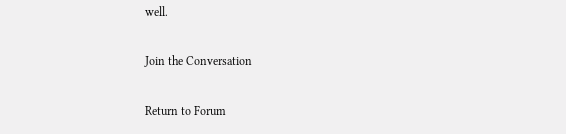well.

Join the Conversation

Return to Forum